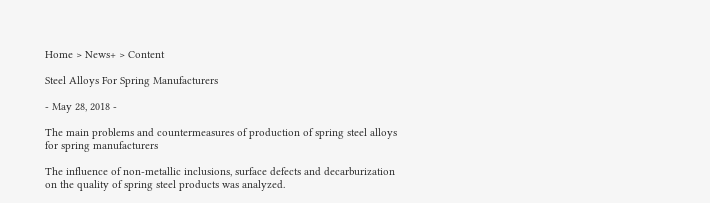Home > News+ > Content

Steel Alloys For Spring Manufacturers

- May 28, 2018 -

The main problems and countermeasures of production of spring steel alloys for spring manufacturers

The influence of non-metallic inclusions, surface defects and decarburization on the quality of spring steel products was analyzed.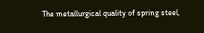The metallurgical quality of spring steel,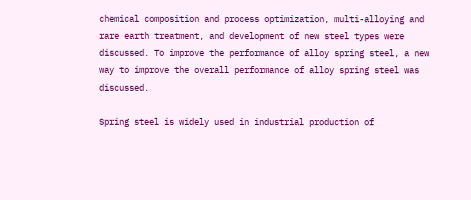chemical composition and process optimization, multi-alloying and rare earth treatment, and development of new steel types were discussed. To improve the performance of alloy spring steel, a new way to improve the overall performance of alloy spring steel was discussed.

Spring steel is widely used in industrial production of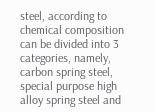steel, according to chemical composition can be divided into 3 categories, namely, carbon spring steel, special purpose high alloy spring steel and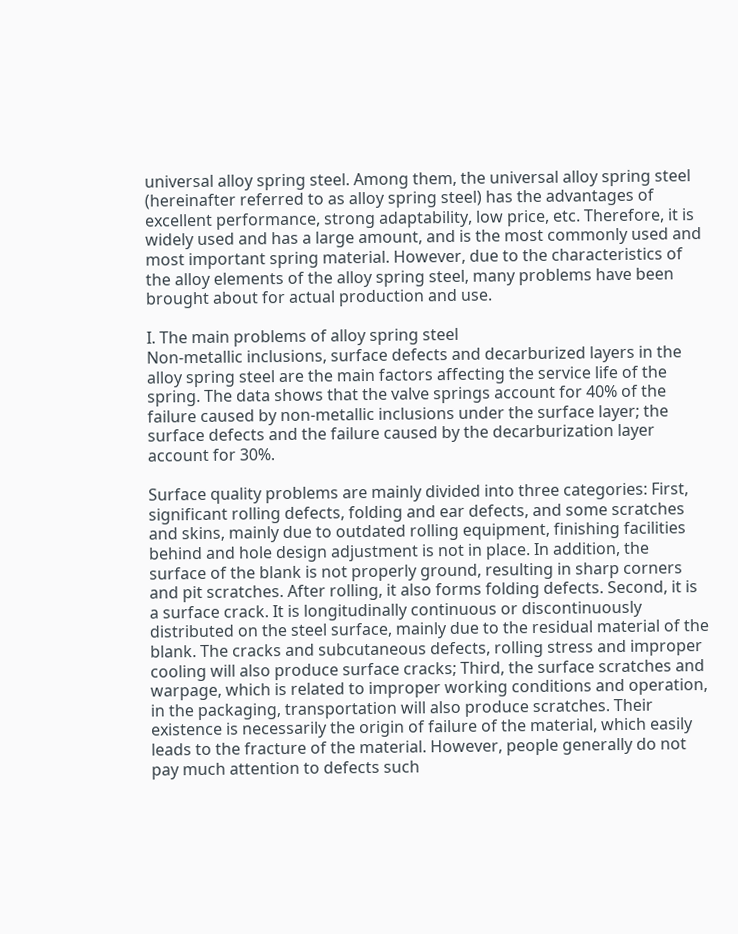universal alloy spring steel. Among them, the universal alloy spring steel (hereinafter referred to as alloy spring steel) has the advantages of excellent performance, strong adaptability, low price, etc. Therefore, it is widely used and has a large amount, and is the most commonly used and most important spring material. However, due to the characteristics of the alloy elements of the alloy spring steel, many problems have been brought about for actual production and use.

I. The main problems of alloy spring steel
Non-metallic inclusions, surface defects and decarburized layers in the alloy spring steel are the main factors affecting the service life of the spring. The data shows that the valve springs account for 40% of the failure caused by non-metallic inclusions under the surface layer; the surface defects and the failure caused by the decarburization layer account for 30%.

Surface quality problems are mainly divided into three categories: First, significant rolling defects, folding and ear defects, and some scratches and skins, mainly due to outdated rolling equipment, finishing facilities behind and hole design adjustment is not in place. In addition, the surface of the blank is not properly ground, resulting in sharp corners and pit scratches. After rolling, it also forms folding defects. Second, it is a surface crack. It is longitudinally continuous or discontinuously distributed on the steel surface, mainly due to the residual material of the blank. The cracks and subcutaneous defects, rolling stress and improper cooling will also produce surface cracks; Third, the surface scratches and warpage, which is related to improper working conditions and operation, in the packaging, transportation will also produce scratches. Their existence is necessarily the origin of failure of the material, which easily leads to the fracture of the material. However, people generally do not pay much attention to defects such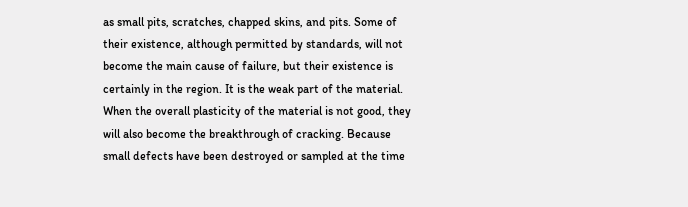as small pits, scratches, chapped skins, and pits. Some of their existence, although permitted by standards, will not become the main cause of failure, but their existence is certainly in the region. It is the weak part of the material. When the overall plasticity of the material is not good, they will also become the breakthrough of cracking. Because small defects have been destroyed or sampled at the time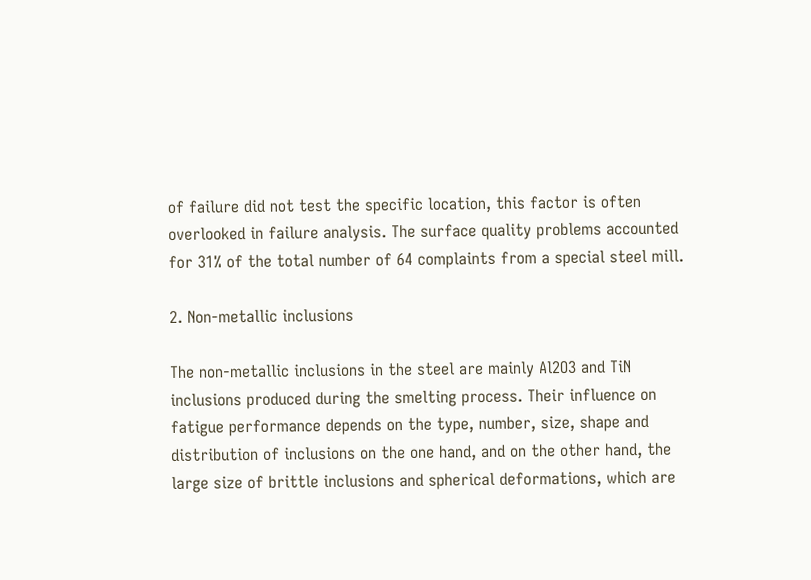of failure did not test the specific location, this factor is often overlooked in failure analysis. The surface quality problems accounted for 31% of the total number of 64 complaints from a special steel mill.

2. Non-metallic inclusions

The non-metallic inclusions in the steel are mainly Al2O3 and TiN inclusions produced during the smelting process. Their influence on fatigue performance depends on the type, number, size, shape and distribution of inclusions on the one hand, and on the other hand, the large size of brittle inclusions and spherical deformations, which are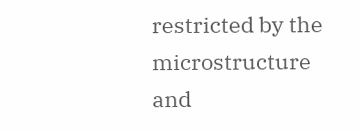restricted by the microstructure and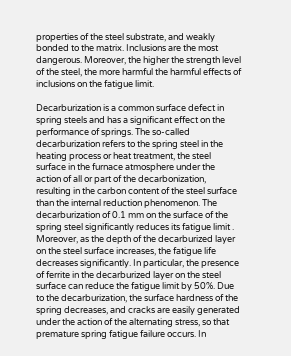properties of the steel substrate, and weakly bonded to the matrix. Inclusions are the most dangerous. Moreover, the higher the strength level of the steel, the more harmful the harmful effects of inclusions on the fatigue limit.

Decarburization is a common surface defect in spring steels and has a significant effect on the performance of springs. The so-called decarburization refers to the spring steel in the heating process or heat treatment, the steel surface in the furnace atmosphere under the action of all or part of the decarbonization, resulting in the carbon content of the steel surface than the internal reduction phenomenon. The decarburization of 0.1 mm on the surface of the spring steel significantly reduces its fatigue limit . Moreover, as the depth of the decarburized layer on the steel surface increases, the fatigue life decreases significantly. In particular, the presence of ferrite in the decarburized layer on the steel surface can reduce the fatigue limit by 50%. Due to the decarburization, the surface hardness of the spring decreases, and cracks are easily generated under the action of the alternating stress, so that premature spring fatigue failure occurs. In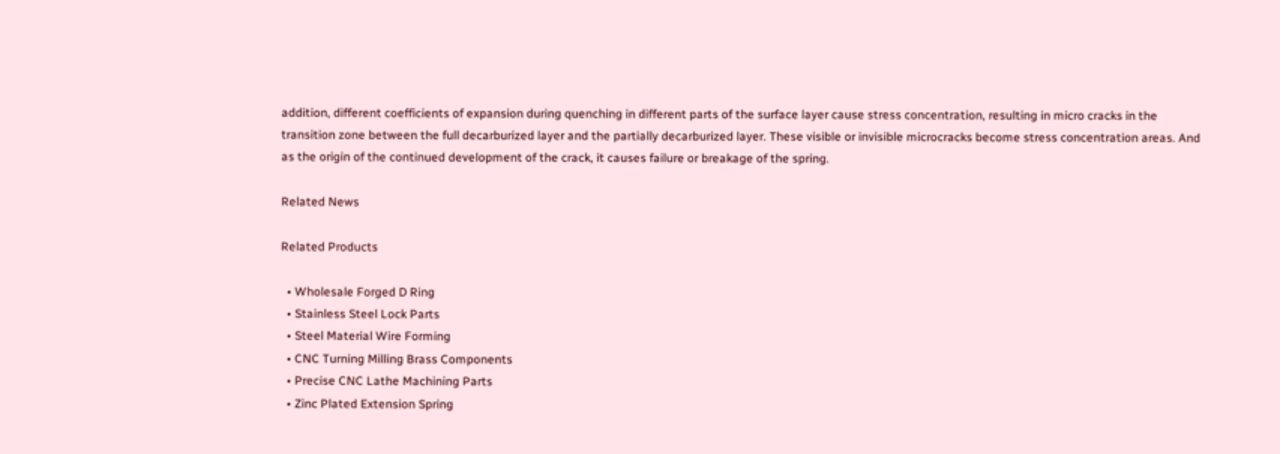addition, different coefficients of expansion during quenching in different parts of the surface layer cause stress concentration, resulting in micro cracks in the transition zone between the full decarburized layer and the partially decarburized layer. These visible or invisible microcracks become stress concentration areas. And as the origin of the continued development of the crack, it causes failure or breakage of the spring.

Related News

Related Products

  • Wholesale Forged D Ring
  • Stainless Steel Lock Parts
  • Steel Material Wire Forming
  • CNC Turning Milling Brass Components
  • Precise CNC Lathe Machining Parts
  • Zinc Plated Extension Spring